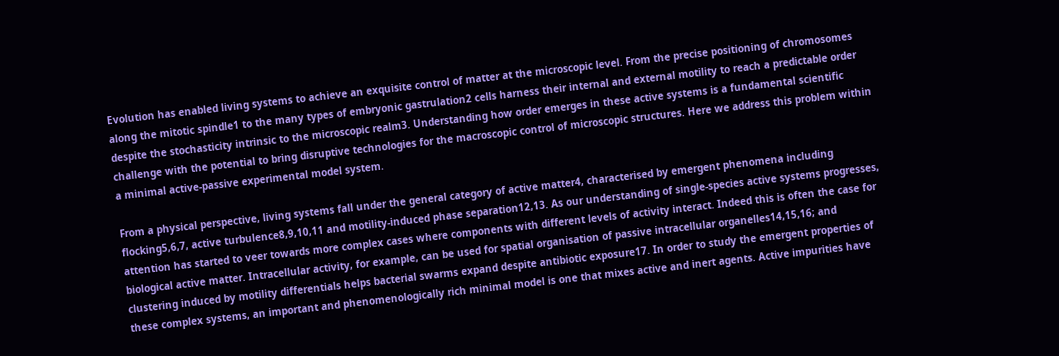Evolution has enabled living systems to achieve an exquisite control of matter at the microscopic level. From the precise positioning of chromosomes along the mitotic spindle1 to the many types of embryonic gastrulation2 cells harness their internal and external motility to reach a predictable order despite the stochasticity intrinsic to the microscopic realm3. Understanding how order emerges in these active systems is a fundamental scientific challenge with the potential to bring disruptive technologies for the macroscopic control of microscopic structures. Here we address this problem within a minimal active-passive experimental model system.

From a physical perspective, living systems fall under the general category of active matter4, characterised by emergent phenomena including flocking5,6,7, active turbulence8,9,10,11 and motility-induced phase separation12,13. As our understanding of single-species active systems progresses, attention has started to veer towards more complex cases where components with different levels of activity interact. Indeed this is often the case for biological active matter. Intracellular activity, for example, can be used for spatial organisation of passive intracellular organelles14,15,16; and clustering induced by motility differentials helps bacterial swarms expand despite antibiotic exposure17. In order to study the emergent properties of these complex systems, an important and phenomenologically rich minimal model is one that mixes active and inert agents. Active impurities have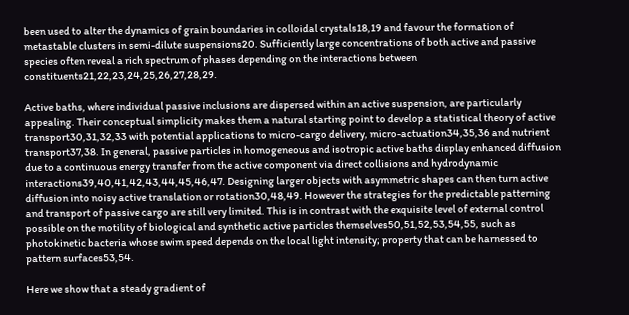been used to alter the dynamics of grain boundaries in colloidal crystals18,19 and favour the formation of metastable clusters in semi-dilute suspensions20. Sufficiently large concentrations of both active and passive species often reveal a rich spectrum of phases depending on the interactions between constituents21,22,23,24,25,26,27,28,29.

Active baths, where individual passive inclusions are dispersed within an active suspension, are particularly appealing. Their conceptual simplicity makes them a natural starting point to develop a statistical theory of active transport30,31,32,33 with potential applications to micro-cargo delivery, micro-actuation34,35,36 and nutrient transport37,38. In general, passive particles in homogeneous and isotropic active baths display enhanced diffusion due to a continuous energy transfer from the active component via direct collisions and hydrodynamic interactions39,40,41,42,43,44,45,46,47. Designing larger objects with asymmetric shapes can then turn active diffusion into noisy active translation or rotation30,48,49. However the strategies for the predictable patterning and transport of passive cargo are still very limited. This is in contrast with the exquisite level of external control possible on the motility of biological and synthetic active particles themselves50,51,52,53,54,55, such as photokinetic bacteria whose swim speed depends on the local light intensity; property that can be harnessed to pattern surfaces53,54.

Here we show that a steady gradient of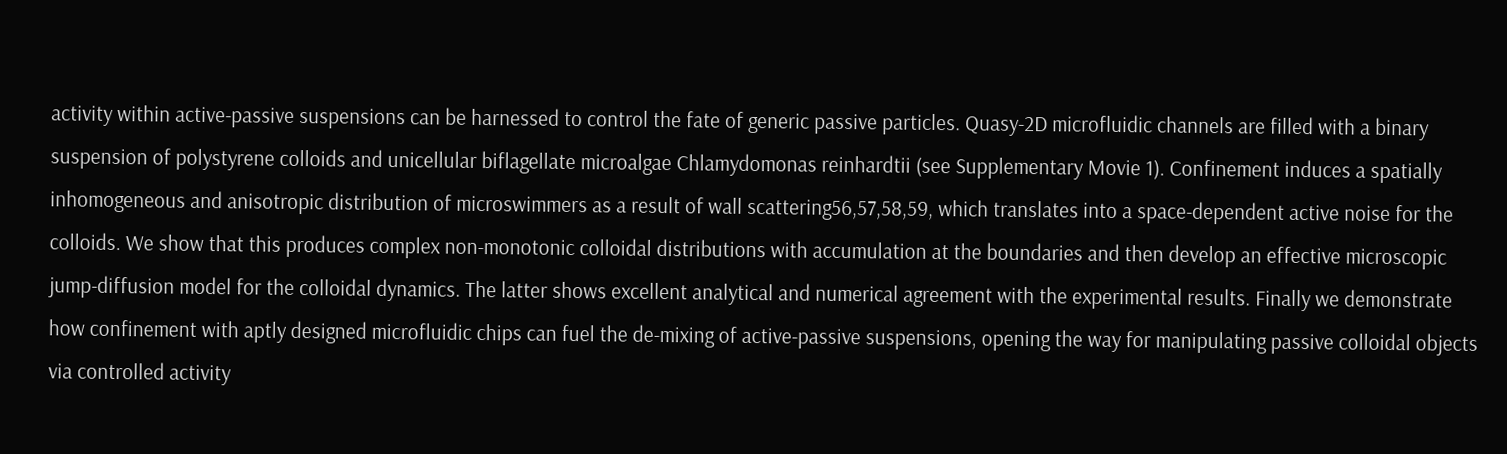activity within active-passive suspensions can be harnessed to control the fate of generic passive particles. Quasy-2D microfluidic channels are filled with a binary suspension of polystyrene colloids and unicellular biflagellate microalgae Chlamydomonas reinhardtii (see Supplementary Movie 1). Confinement induces a spatially inhomogeneous and anisotropic distribution of microswimmers as a result of wall scattering56,57,58,59, which translates into a space-dependent active noise for the colloids. We show that this produces complex non-monotonic colloidal distributions with accumulation at the boundaries and then develop an effective microscopic jump-diffusion model for the colloidal dynamics. The latter shows excellent analytical and numerical agreement with the experimental results. Finally we demonstrate how confinement with aptly designed microfluidic chips can fuel the de-mixing of active-passive suspensions, opening the way for manipulating passive colloidal objects via controlled activity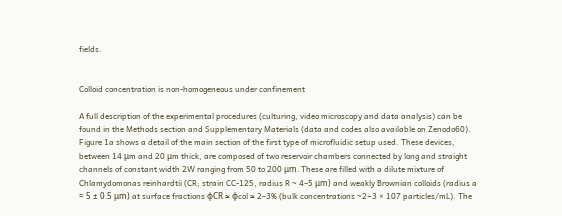fields.


Colloid concentration is non-homogeneous under confinement

A full description of the experimental procedures (culturing, video microscopy and data analysis) can be found in the Methods section and Supplementary Materials (data and codes also available on Zenodo60). Figure 1a shows a detail of the main section of the first type of microfluidic setup used. These devices, between 14 μm and 20 μm thick, are composed of two reservoir chambers connected by long and straight channels of constant width 2W ranging from 50 to 200 μm. These are filled with a dilute mixture of Chlamydomonas reinhardtii (CR; strain CC-125, radius R ~ 4–5 μm) and weakly Brownian colloids (radius a = 5 ± 0.5 μm) at surface fractions ϕCR ≈ ϕcol ≈ 2–3% (bulk concentrations ~2−3 × 107 particles/mL). The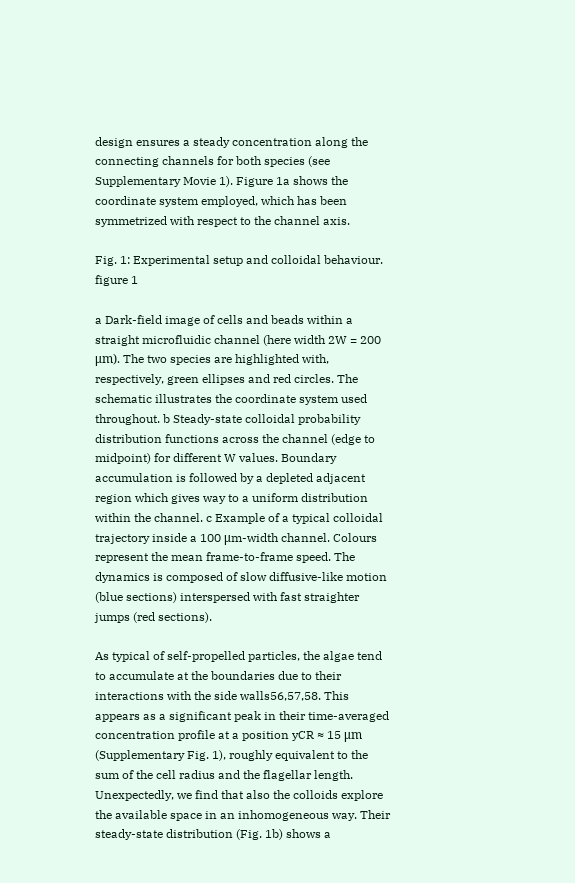design ensures a steady concentration along the connecting channels for both species (see Supplementary Movie 1). Figure 1a shows the coordinate system employed, which has been symmetrized with respect to the channel axis.

Fig. 1: Experimental setup and colloidal behaviour.
figure 1

a Dark-field image of cells and beads within a straight microfluidic channel (here width 2W = 200 μm). The two species are highlighted with, respectively, green ellipses and red circles. The schematic illustrates the coordinate system used throughout. b Steady-state colloidal probability distribution functions across the channel (edge to midpoint) for different W values. Boundary accumulation is followed by a depleted adjacent region which gives way to a uniform distribution within the channel. c Example of a typical colloidal trajectory inside a 100 μm-width channel. Colours represent the mean frame-to-frame speed. The dynamics is composed of slow diffusive-like motion (blue sections) interspersed with fast straighter jumps (red sections).

As typical of self-propelled particles, the algae tend to accumulate at the boundaries due to their interactions with the side walls56,57,58. This appears as a significant peak in their time-averaged concentration profile at a position yCR ≈ 15 μm (Supplementary Fig. 1), roughly equivalent to the sum of the cell radius and the flagellar length. Unexpectedly, we find that also the colloids explore the available space in an inhomogeneous way. Their steady-state distribution (Fig. 1b) shows a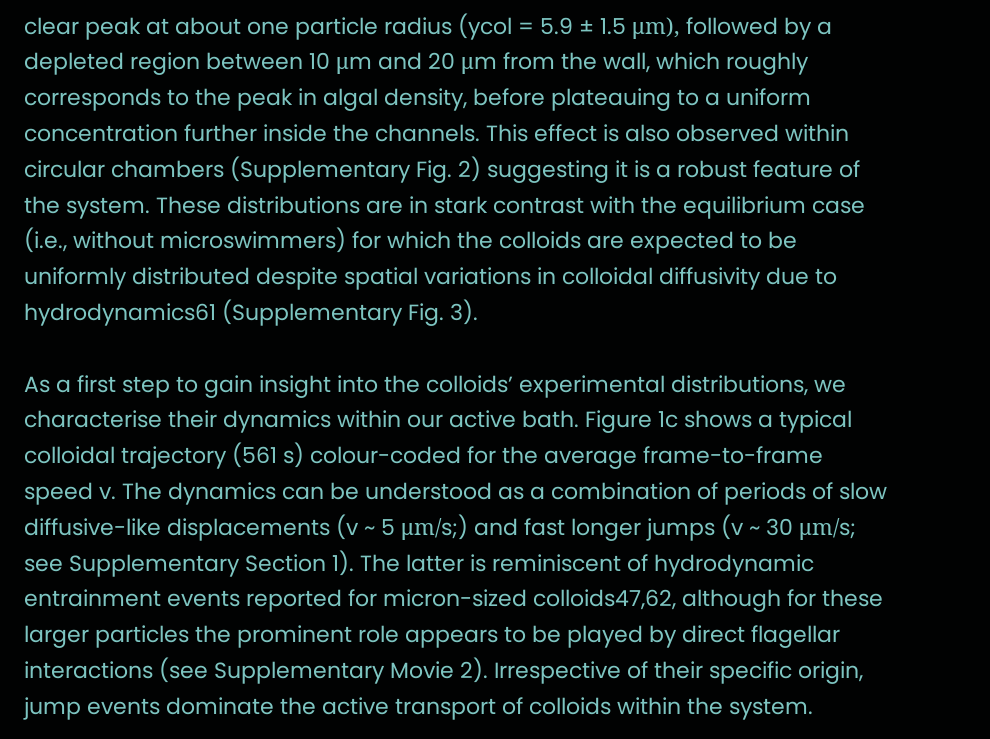clear peak at about one particle radius (ycol = 5.9 ± 1.5 μm), followed by a depleted region between 10 μm and 20 μm from the wall, which roughly corresponds to the peak in algal density, before plateauing to a uniform concentration further inside the channels. This effect is also observed within circular chambers (Supplementary Fig. 2) suggesting it is a robust feature of the system. These distributions are in stark contrast with the equilibrium case (i.e., without microswimmers) for which the colloids are expected to be uniformly distributed despite spatial variations in colloidal diffusivity due to hydrodynamics61 (Supplementary Fig. 3).

As a first step to gain insight into the colloids’ experimental distributions, we characterise their dynamics within our active bath. Figure 1c shows a typical colloidal trajectory (561 s) colour-coded for the average frame-to-frame speed v. The dynamics can be understood as a combination of periods of slow diffusive-like displacements (v ~ 5 μm/s;) and fast longer jumps (v ~ 30 μm/s; see Supplementary Section 1). The latter is reminiscent of hydrodynamic entrainment events reported for micron-sized colloids47,62, although for these larger particles the prominent role appears to be played by direct flagellar interactions (see Supplementary Movie 2). Irrespective of their specific origin, jump events dominate the active transport of colloids within the system.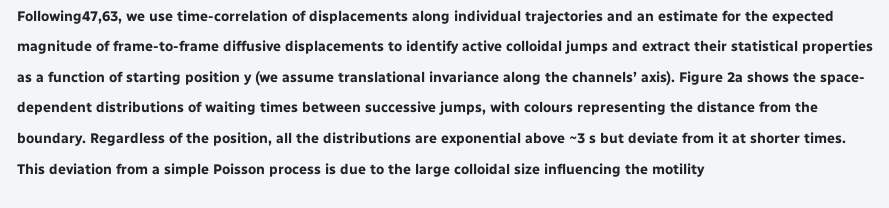Following47,63, we use time-correlation of displacements along individual trajectories and an estimate for the expected magnitude of frame-to-frame diffusive displacements to identify active colloidal jumps and extract their statistical properties as a function of starting position y (we assume translational invariance along the channels’ axis). Figure 2a shows the space-dependent distributions of waiting times between successive jumps, with colours representing the distance from the boundary. Regardless of the position, all the distributions are exponential above ~3 s but deviate from it at shorter times. This deviation from a simple Poisson process is due to the large colloidal size influencing the motility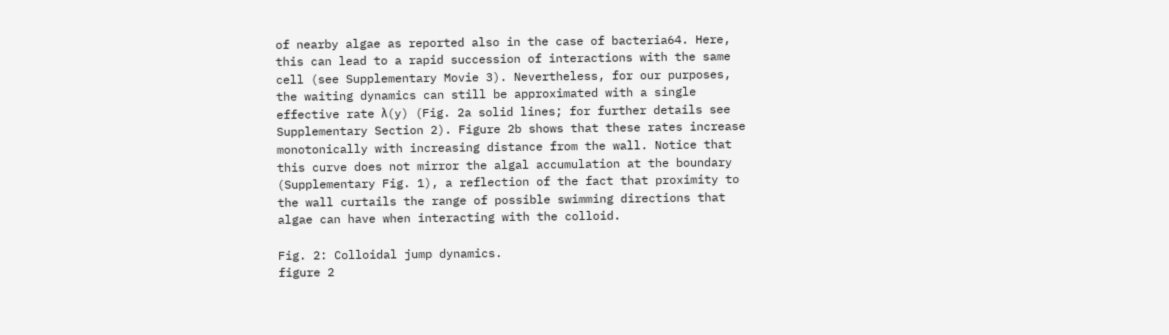of nearby algae as reported also in the case of bacteria64. Here, this can lead to a rapid succession of interactions with the same cell (see Supplementary Movie 3). Nevertheless, for our purposes, the waiting dynamics can still be approximated with a single effective rate λ(y) (Fig. 2a solid lines; for further details see Supplementary Section 2). Figure 2b shows that these rates increase monotonically with increasing distance from the wall. Notice that this curve does not mirror the algal accumulation at the boundary (Supplementary Fig. 1), a reflection of the fact that proximity to the wall curtails the range of possible swimming directions that algae can have when interacting with the colloid.

Fig. 2: Colloidal jump dynamics.
figure 2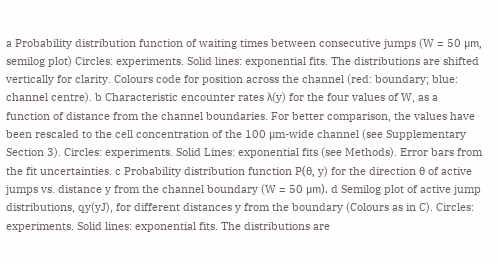a Probability distribution function of waiting times between consecutive jumps (W = 50 μm, semilog plot) Circles: experiments. Solid lines: exponential fits. The distributions are shifted vertically for clarity. Colours code for position across the channel (red: boundary; blue: channel centre). b Characteristic encounter rates λ(y) for the four values of W, as a function of distance from the channel boundaries. For better comparison, the values have been rescaled to the cell concentration of the 100 μm-wide channel (see Supplementary Section 3). Circles: experiments. Solid Lines: exponential fits (see Methods). Error bars from the fit uncertainties. c Probability distribution function P(θ, y) for the direction θ of active jumps vs. distance y from the channel boundary (W = 50 μm). d Semilog plot of active jump distributions, qy(yJ), for different distances y from the boundary (Colours as in C). Circles: experiments. Solid lines: exponential fits. The distributions are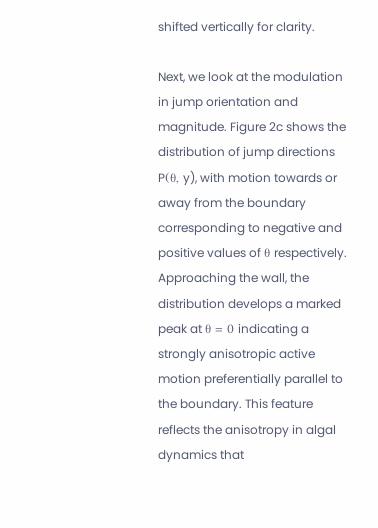shifted vertically for clarity.

Next, we look at the modulation in jump orientation and magnitude. Figure 2c shows the distribution of jump directions P(θ, y), with motion towards or away from the boundary corresponding to negative and positive values of θ respectively. Approaching the wall, the distribution develops a marked peak at θ = 0 indicating a strongly anisotropic active motion preferentially parallel to the boundary. This feature reflects the anisotropy in algal dynamics that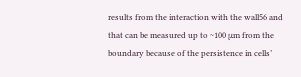results from the interaction with the wall56 and that can be measured up to ~100 μm from the boundary because of the persistence in cells’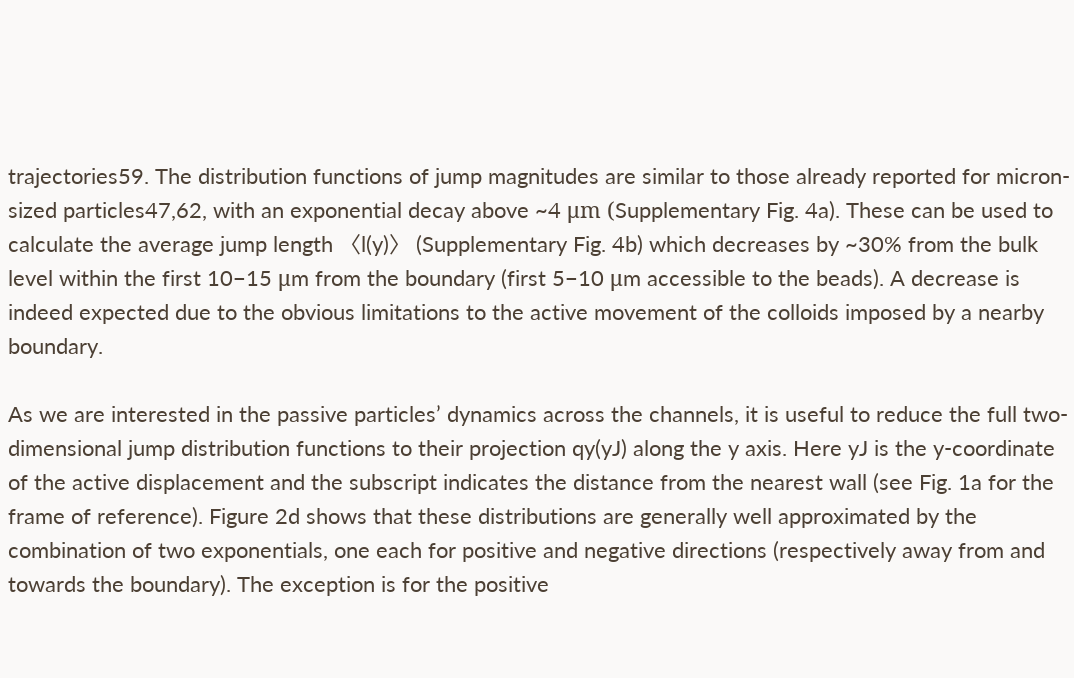trajectories59. The distribution functions of jump magnitudes are similar to those already reported for micron-sized particles47,62, with an exponential decay above ~4 μm (Supplementary Fig. 4a). These can be used to calculate the average jump length 〈l(y)〉 (Supplementary Fig. 4b) which decreases by ~30% from the bulk level within the first 10−15 μm from the boundary (first 5−10 μm accessible to the beads). A decrease is indeed expected due to the obvious limitations to the active movement of the colloids imposed by a nearby boundary.

As we are interested in the passive particles’ dynamics across the channels, it is useful to reduce the full two-dimensional jump distribution functions to their projection qy(yJ) along the y axis. Here yJ is the y-coordinate of the active displacement and the subscript indicates the distance from the nearest wall (see Fig. 1a for the frame of reference). Figure 2d shows that these distributions are generally well approximated by the combination of two exponentials, one each for positive and negative directions (respectively away from and towards the boundary). The exception is for the positive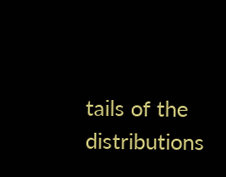tails of the distributions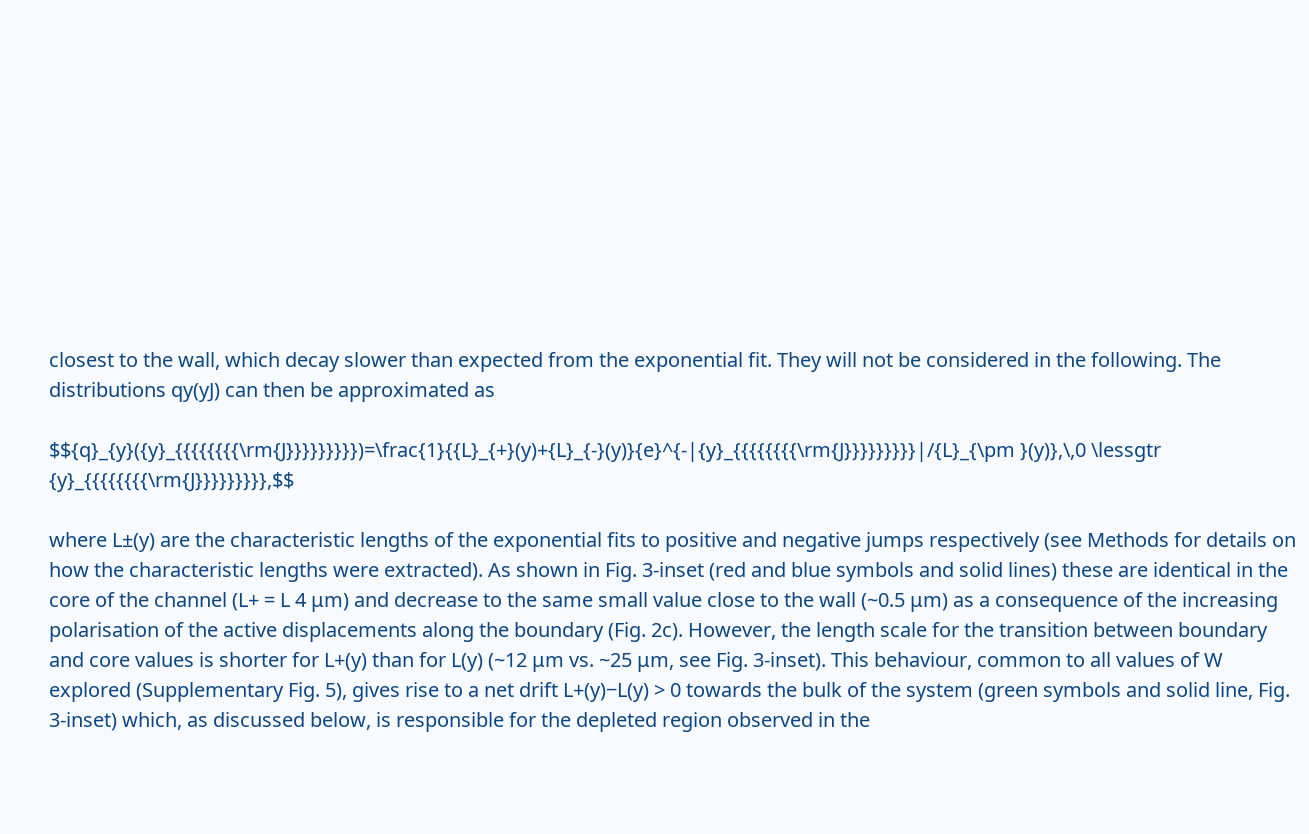closest to the wall, which decay slower than expected from the exponential fit. They will not be considered in the following. The distributions qy(yJ) can then be approximated as

$${q}_{y}({y}_{{{{{{{{\rm{J}}}}}}}}})=\frac{1}{{L}_{+}(y)+{L}_{-}(y)}{e}^{-|{y}_{{{{{{{{\rm{J}}}}}}}}}|/{L}_{\pm }(y)},\,0 \lessgtr {y}_{{{{{{{{\rm{J}}}}}}}}},$$

where L±(y) are the characteristic lengths of the exponential fits to positive and negative jumps respectively (see Methods for details on how the characteristic lengths were extracted). As shown in Fig. 3-inset (red and blue symbols and solid lines) these are identical in the core of the channel (L+ = L 4 μm) and decrease to the same small value close to the wall (~0.5 μm) as a consequence of the increasing polarisation of the active displacements along the boundary (Fig. 2c). However, the length scale for the transition between boundary and core values is shorter for L+(y) than for L(y) (~12 μm vs. ~25 μm, see Fig. 3-inset). This behaviour, common to all values of W explored (Supplementary Fig. 5), gives rise to a net drift L+(y)−L(y) > 0 towards the bulk of the system (green symbols and solid line, Fig. 3-inset) which, as discussed below, is responsible for the depleted region observed in the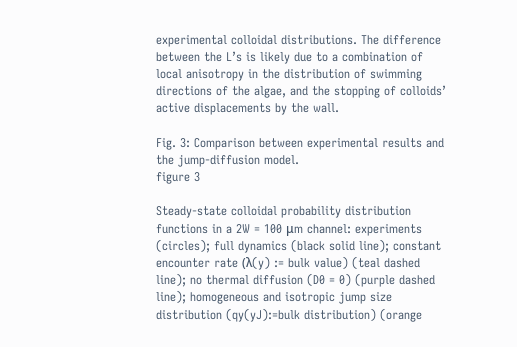experimental colloidal distributions. The difference between the L’s is likely due to a combination of local anisotropy in the distribution of swimming directions of the algae, and the stopping of colloids’ active displacements by the wall.

Fig. 3: Comparison between experimental results and the jump-diffusion model.
figure 3

Steady-state colloidal probability distribution functions in a 2W = 100 μm channel: experiments (circles); full dynamics (black solid line); constant encounter rate (λ(y) := bulk value) (teal dashed line); no thermal diffusion (D0 = 0) (purple dashed line); homogeneous and isotropic jump size distribution (qy(yJ):=bulk distribution) (orange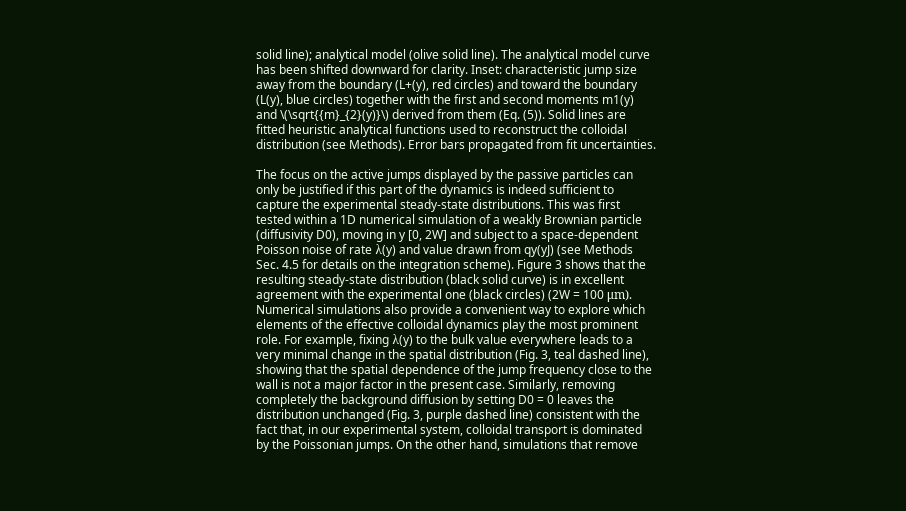solid line); analytical model (olive solid line). The analytical model curve has been shifted downward for clarity. Inset: characteristic jump size away from the boundary (L+(y), red circles) and toward the boundary (L(y), blue circles) together with the first and second moments m1(y) and \(\sqrt{{m}_{2}(y)}\) derived from them (Eq. (5)). Solid lines are fitted heuristic analytical functions used to reconstruct the colloidal distribution (see Methods). Error bars propagated from fit uncertainties.

The focus on the active jumps displayed by the passive particles can only be justified if this part of the dynamics is indeed sufficient to capture the experimental steady-state distributions. This was first tested within a 1D numerical simulation of a weakly Brownian particle (diffusivity D0), moving in y [0, 2W] and subject to a space-dependent Poisson noise of rate λ(y) and value drawn from qy(yJ) (see Methods Sec. 4.5 for details on the integration scheme). Figure 3 shows that the resulting steady-state distribution (black solid curve) is in excellent agreement with the experimental one (black circles) (2W = 100 μm). Numerical simulations also provide a convenient way to explore which elements of the effective colloidal dynamics play the most prominent role. For example, fixing λ(y) to the bulk value everywhere leads to a very minimal change in the spatial distribution (Fig. 3, teal dashed line), showing that the spatial dependence of the jump frequency close to the wall is not a major factor in the present case. Similarly, removing completely the background diffusion by setting D0 = 0 leaves the distribution unchanged (Fig. 3, purple dashed line) consistent with the fact that, in our experimental system, colloidal transport is dominated by the Poissonian jumps. On the other hand, simulations that remove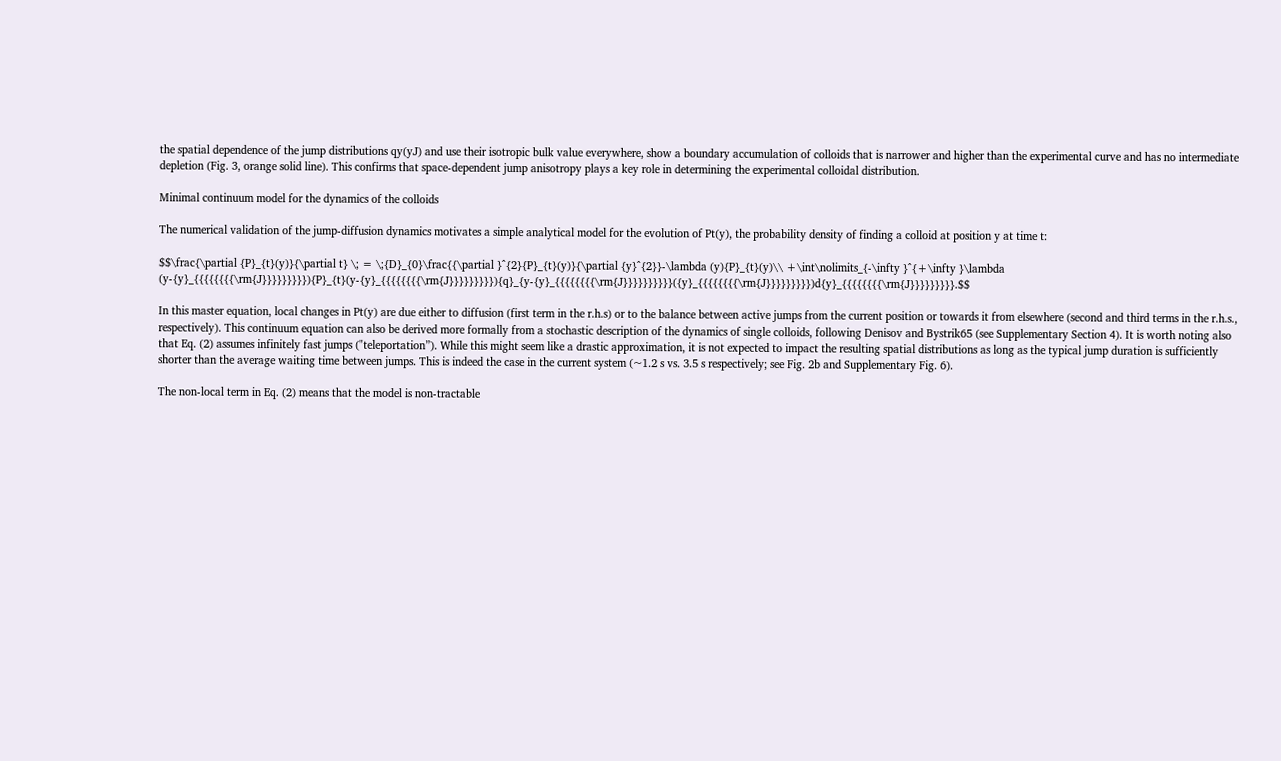the spatial dependence of the jump distributions qy(yJ) and use their isotropic bulk value everywhere, show a boundary accumulation of colloids that is narrower and higher than the experimental curve and has no intermediate depletion (Fig. 3, orange solid line). This confirms that space-dependent jump anisotropy plays a key role in determining the experimental colloidal distribution.

Minimal continuum model for the dynamics of the colloids

The numerical validation of the jump-diffusion dynamics motivates a simple analytical model for the evolution of Pt(y), the probability density of finding a colloid at position y at time t:

$$\frac{\partial {P}_{t}(y)}{\partial t} \; = \;{D}_{0}\frac{{\partial }^{2}{P}_{t}(y)}{\partial {y}^{2}}-\lambda (y){P}_{t}(y)\\ +\int\nolimits_{-\infty }^{+\infty }\lambda (y-{y}_{{{{{{{{\rm{J}}}}}}}}}){P}_{t}(y-{y}_{{{{{{{{\rm{J}}}}}}}}}){q}_{y-{y}_{{{{{{{{\rm{J}}}}}}}}}}({y}_{{{{{{{{\rm{J}}}}}}}}})d{y}_{{{{{{{{\rm{J}}}}}}}}}.$$

In this master equation, local changes in Pt(y) are due either to diffusion (first term in the r.h.s) or to the balance between active jumps from the current position or towards it from elsewhere (second and third terms in the r.h.s., respectively). This continuum equation can also be derived more formally from a stochastic description of the dynamics of single colloids, following Denisov and Bystrik65 (see Supplementary Section 4). It is worth noting also that Eq. (2) assumes infinitely fast jumps ("teleportation”). While this might seem like a drastic approximation, it is not expected to impact the resulting spatial distributions as long as the typical jump duration is sufficiently shorter than the average waiting time between jumps. This is indeed the case in the current system (~1.2 s vs. 3.5 s respectively; see Fig. 2b and Supplementary Fig. 6).

The non-local term in Eq. (2) means that the model is non-tractable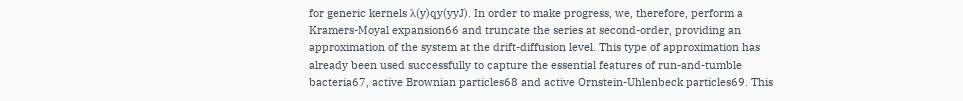for generic kernels λ(y)qy(yyJ). In order to make progress, we, therefore, perform a Kramers-Moyal expansion66 and truncate the series at second-order, providing an approximation of the system at the drift-diffusion level. This type of approximation has already been used successfully to capture the essential features of run-and-tumble bacteria67, active Brownian particles68 and active Ornstein-Uhlenbeck particles69. This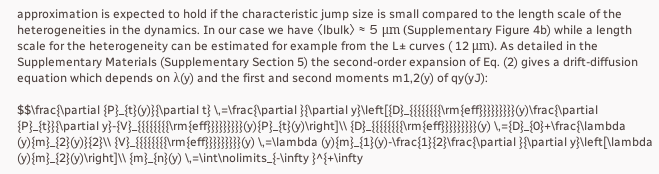approximation is expected to hold if the characteristic jump size is small compared to the length scale of the heterogeneities in the dynamics. In our case we have 〈lbulk〉 ≈ 5 μm (Supplementary Figure 4b) while a length scale for the heterogeneity can be estimated for example from the L± curves ( 12 μm). As detailed in the Supplementary Materials (Supplementary Section 5) the second-order expansion of Eq. (2) gives a drift-diffusion equation which depends on λ(y) and the first and second moments m1,2(y) of qy(yJ):

$$\frac{\partial {P}_{t}(y)}{\partial t} \,=\frac{\partial }{\partial y}\left[{D}_{{{{{{{{\rm{eff}}}}}}}}}(y)\frac{\partial {P}_{t}}{\partial y}-{V}_{{{{{{{{\rm{eff}}}}}}}}}(y){P}_{t}(y)\right]\\ {D}_{{{{{{{{\rm{eff}}}}}}}}}(y) \,={D}_{0}+\frac{\lambda (y){m}_{2}(y)}{2}\\ {V}_{{{{{{{{\rm{eff}}}}}}}}}(y) \,=\lambda (y){m}_{1}(y)-\frac{1}{2}\frac{\partial }{\partial y}\left[\lambda (y){m}_{2}(y)\right]\\ {m}_{n}(y) \,=\int\nolimits_{-\infty }^{+\infty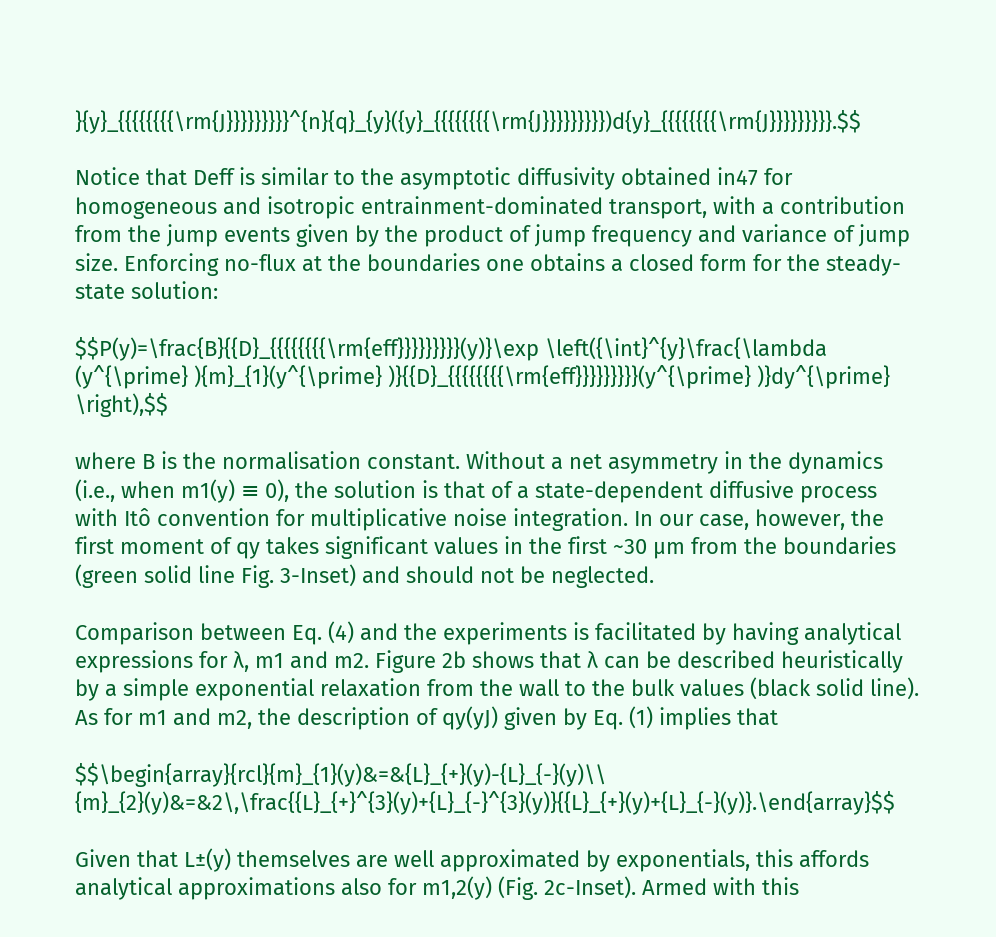}{y}_{{{{{{{{\rm{J}}}}}}}}}^{n}{q}_{y}({y}_{{{{{{{{\rm{J}}}}}}}}})d{y}_{{{{{{{{\rm{J}}}}}}}}}.$$

Notice that Deff is similar to the asymptotic diffusivity obtained in47 for homogeneous and isotropic entrainment-dominated transport, with a contribution from the jump events given by the product of jump frequency and variance of jump size. Enforcing no-flux at the boundaries one obtains a closed form for the steady-state solution:

$$P(y)=\frac{B}{{D}_{{{{{{{{\rm{eff}}}}}}}}}(y)}\exp \left({\int}^{y}\frac{\lambda (y^{\prime} ){m}_{1}(y^{\prime} )}{{D}_{{{{{{{{\rm{eff}}}}}}}}}(y^{\prime} )}dy^{\prime} \right),$$

where B is the normalisation constant. Without a net asymmetry in the dynamics (i.e., when m1(y) ≡ 0), the solution is that of a state-dependent diffusive process with Itô convention for multiplicative noise integration. In our case, however, the first moment of qy takes significant values in the first ~30 μm from the boundaries (green solid line Fig. 3-Inset) and should not be neglected.

Comparison between Eq. (4) and the experiments is facilitated by having analytical expressions for λ, m1 and m2. Figure 2b shows that λ can be described heuristically by a simple exponential relaxation from the wall to the bulk values (black solid line). As for m1 and m2, the description of qy(yJ) given by Eq. (1) implies that

$$\begin{array}{rcl}{m}_{1}(y)&=&{L}_{+}(y)-{L}_{-}(y)\\ {m}_{2}(y)&=&2\,\frac{{L}_{+}^{3}(y)+{L}_{-}^{3}(y)}{{L}_{+}(y)+{L}_{-}(y)}.\end{array}$$

Given that L±(y) themselves are well approximated by exponentials, this affords analytical approximations also for m1,2(y) (Fig. 2c-Inset). Armed with this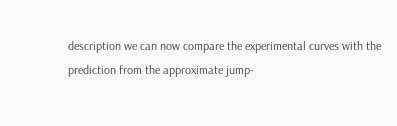description we can now compare the experimental curves with the prediction from the approximate jump-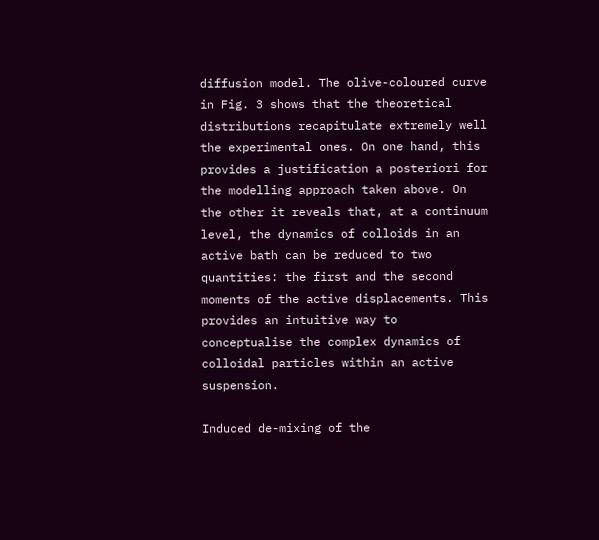diffusion model. The olive-coloured curve in Fig. 3 shows that the theoretical distributions recapitulate extremely well the experimental ones. On one hand, this provides a justification a posteriori for the modelling approach taken above. On the other it reveals that, at a continuum level, the dynamics of colloids in an active bath can be reduced to two quantities: the first and the second moments of the active displacements. This provides an intuitive way to conceptualise the complex dynamics of colloidal particles within an active suspension.

Induced de-mixing of the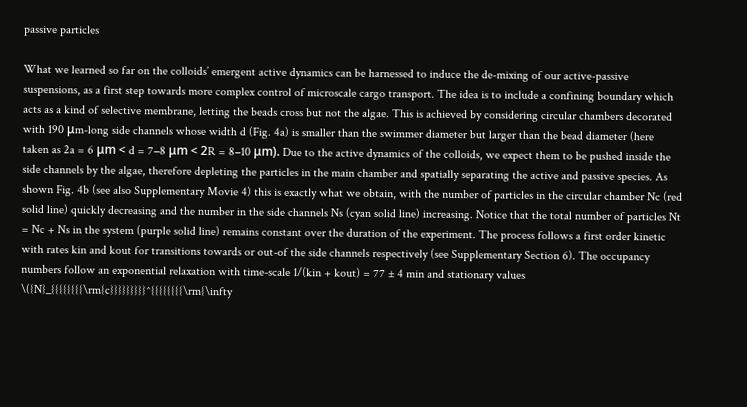passive particles

What we learned so far on the colloids’ emergent active dynamics can be harnessed to induce the de-mixing of our active-passive suspensions, as a first step towards more complex control of microscale cargo transport. The idea is to include a confining boundary which acts as a kind of selective membrane, letting the beads cross but not the algae. This is achieved by considering circular chambers decorated with 190 μm-long side channels whose width d (Fig. 4a) is smaller than the swimmer diameter but larger than the bead diameter (here taken as 2a = 6 μm < d = 7−8 μm < 2R = 8−10 μm). Due to the active dynamics of the colloids, we expect them to be pushed inside the side channels by the algae, therefore depleting the particles in the main chamber and spatially separating the active and passive species. As shown Fig. 4b (see also Supplementary Movie 4) this is exactly what we obtain, with the number of particles in the circular chamber Nc (red solid line) quickly decreasing and the number in the side channels Ns (cyan solid line) increasing. Notice that the total number of particles Nt = Nc + Ns in the system (purple solid line) remains constant over the duration of the experiment. The process follows a first order kinetic with rates kin and kout for transitions towards or out-of the side channels respectively (see Supplementary Section 6). The occupancy numbers follow an exponential relaxation with time-scale 1/(kin + kout) = 77 ± 4 min and stationary values \({N}_{{{{{{{{\rm{c}}}}}}}}}^{{{{{{{{\rm{\infty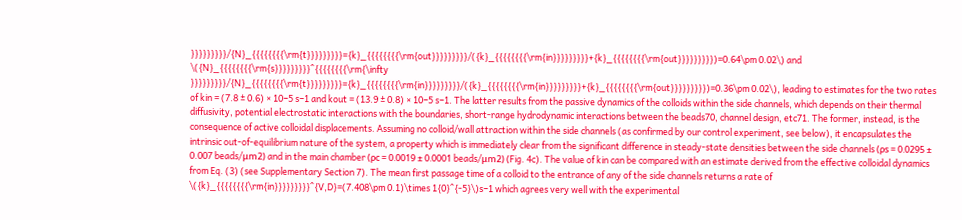}}}}}}}}}/{N}_{{{{{{{{\rm{t}}}}}}}}}={k}_{{{{{{{{\rm{out}}}}}}}}}/({k}_{{{{{{{{\rm{in}}}}}}}}}+{k}_{{{{{{{{\rm{out}}}}}}}}})=0.64\pm 0.02\) and \({N}_{{{{{{{{\rm{s}}}}}}}}}^{{{{{{{{\rm{\infty }}}}}}}}}/{N}_{{{{{{{{\rm{t}}}}}}}}}={k}_{{{{{{{{\rm{in}}}}}}}}}/({k}_{{{{{{{{\rm{in}}}}}}}}}+{k}_{{{{{{{{\rm{out}}}}}}}}})=0.36\pm 0.02\), leading to estimates for the two rates of kin = (7.8 ± 0.6) × 10−5 s−1 and kout = (13.9 ± 0.8) × 10−5 s−1. The latter results from the passive dynamics of the colloids within the side channels, which depends on their thermal diffusivity, potential electrostatic interactions with the boundaries, short-range hydrodynamic interactions between the beads70, channel design, etc71. The former, instead, is the consequence of active colloidal displacements. Assuming no colloid/wall attraction within the side channels (as confirmed by our control experiment, see below), it encapsulates the intrinsic out-of-equilibrium nature of the system, a property which is immediately clear from the significant difference in steady-state densities between the side channels (ρs = 0.0295 ± 0.007 beads/μm2) and in the main chamber (ρc = 0.0019 ± 0.0001 beads/μm2) (Fig. 4c). The value of kin can be compared with an estimate derived from the effective colloidal dynamics from Eq. (3) (see Supplementary Section 7). The mean first passage time of a colloid to the entrance of any of the side channels returns a rate of \({k}_{{{{{{{{\rm{in}}}}}}}}}^{V,D}=(7.408\pm 0.1)\times 1{0}^{-5}\)s−1 which agrees very well with the experimental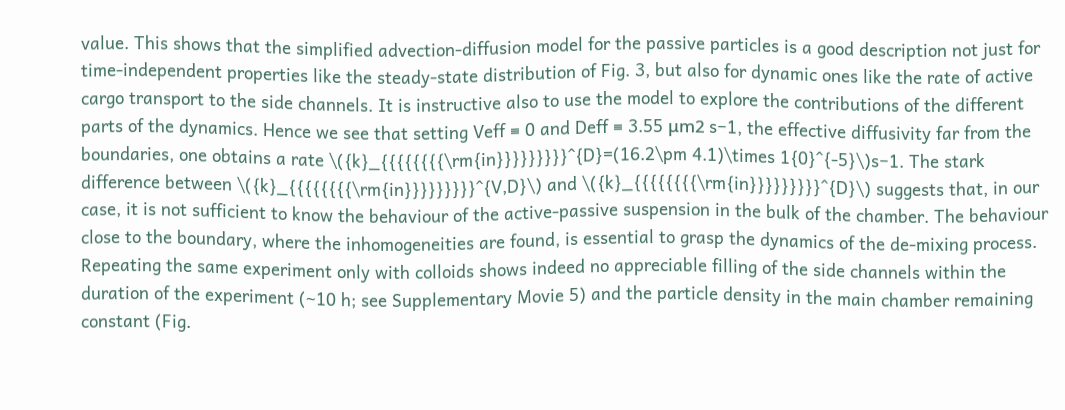value. This shows that the simplified advection-diffusion model for the passive particles is a good description not just for time-independent properties like the steady-state distribution of Fig. 3, but also for dynamic ones like the rate of active cargo transport to the side channels. It is instructive also to use the model to explore the contributions of the different parts of the dynamics. Hence we see that setting Veff ≡ 0 and Deff ≡ 3.55 μm2 s−1, the effective diffusivity far from the boundaries, one obtains a rate \({k}_{{{{{{{{\rm{in}}}}}}}}}^{D}=(16.2\pm 4.1)\times 1{0}^{-5}\)s−1. The stark difference between \({k}_{{{{{{{{\rm{in}}}}}}}}}^{V,D}\) and \({k}_{{{{{{{{\rm{in}}}}}}}}}^{D}\) suggests that, in our case, it is not sufficient to know the behaviour of the active-passive suspension in the bulk of the chamber. The behaviour close to the boundary, where the inhomogeneities are found, is essential to grasp the dynamics of the de-mixing process. Repeating the same experiment only with colloids shows indeed no appreciable filling of the side channels within the duration of the experiment (~10 h; see Supplementary Movie 5) and the particle density in the main chamber remaining constant (Fig.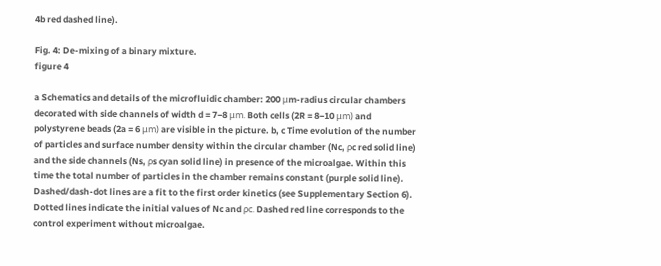4b red dashed line).

Fig. 4: De-mixing of a binary mixture.
figure 4

a Schematics and details of the microfluidic chamber: 200 μm-radius circular chambers decorated with side channels of width d = 7−8 μm. Both cells (2R = 8−10 μm) and polystyrene beads (2a = 6 μm) are visible in the picture. b, c Time evolution of the number of particles and surface number density within the circular chamber (Nc, ρc red solid line) and the side channels (Ns, ρs cyan solid line) in presence of the microalgae. Within this time the total number of particles in the chamber remains constant (purple solid line). Dashed/dash-dot lines are a fit to the first order kinetics (see Supplementary Section 6). Dotted lines indicate the initial values of Nc and ρc. Dashed red line corresponds to the control experiment without microalgae.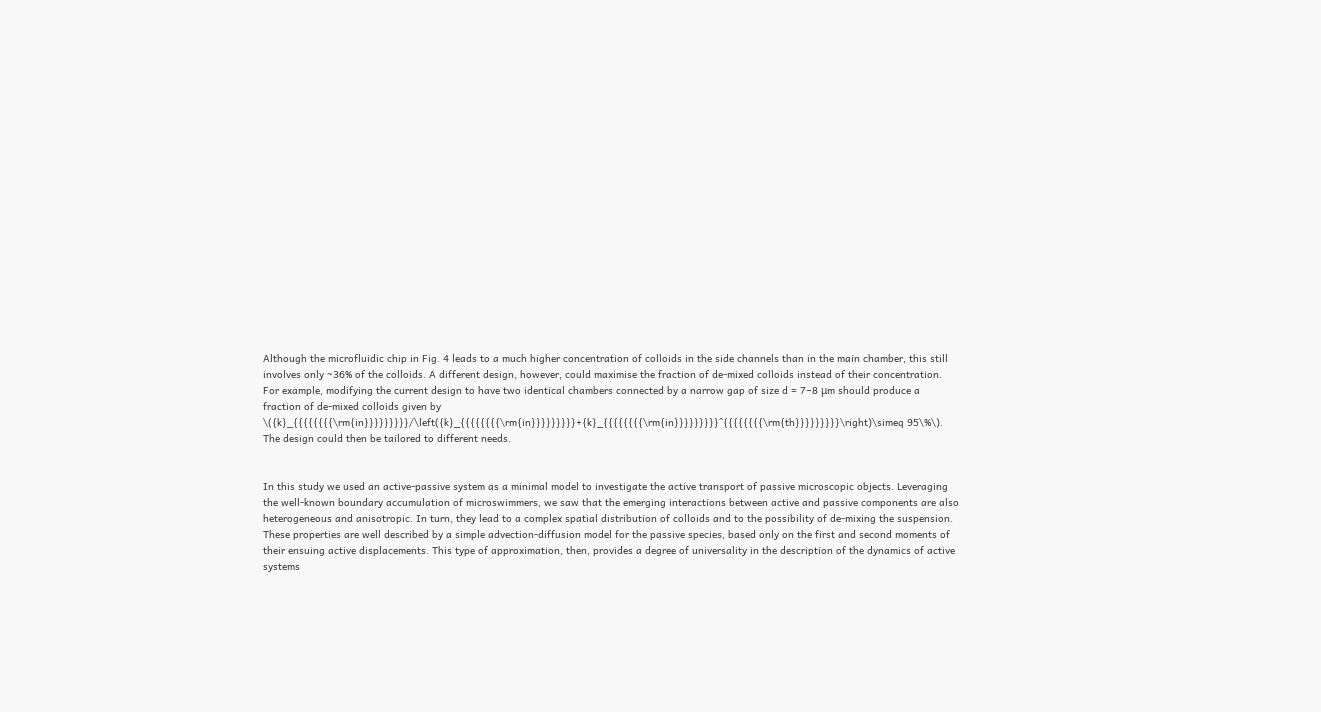Although the microfluidic chip in Fig. 4 leads to a much higher concentration of colloids in the side channels than in the main chamber, this still involves only ~36% of the colloids. A different design, however, could maximise the fraction of de-mixed colloids instead of their concentration. For example, modifying the current design to have two identical chambers connected by a narrow gap of size d = 7−8 μm should produce a fraction of de-mixed colloids given by \({k}_{{{{{{{{\rm{in}}}}}}}}}/\left({k}_{{{{{{{{\rm{in}}}}}}}}}+{k}_{{{{{{{{\rm{in}}}}}}}}}^{{{{{{{{\rm{th}}}}}}}}}\right)\simeq 95\%\). The design could then be tailored to different needs.


In this study we used an active-passive system as a minimal model to investigate the active transport of passive microscopic objects. Leveraging the well-known boundary accumulation of microswimmers, we saw that the emerging interactions between active and passive components are also heterogeneous and anisotropic. In turn, they lead to a complex spatial distribution of colloids and to the possibility of de-mixing the suspension. These properties are well described by a simple advection-diffusion model for the passive species, based only on the first and second moments of their ensuing active displacements. This type of approximation, then, provides a degree of universality in the description of the dynamics of active systems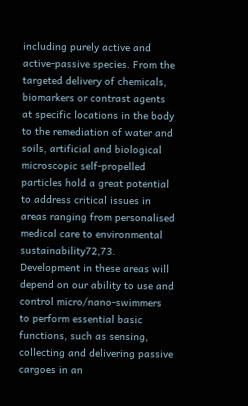including purely active and active-passive species. From the targeted delivery of chemicals, biomarkers or contrast agents at specific locations in the body to the remediation of water and soils, artificial and biological microscopic self-propelled particles hold a great potential to address critical issues in areas ranging from personalised medical care to environmental sustainability72,73. Development in these areas will depend on our ability to use and control micro/nano-swimmers to perform essential basic functions, such as sensing, collecting and delivering passive cargoes in an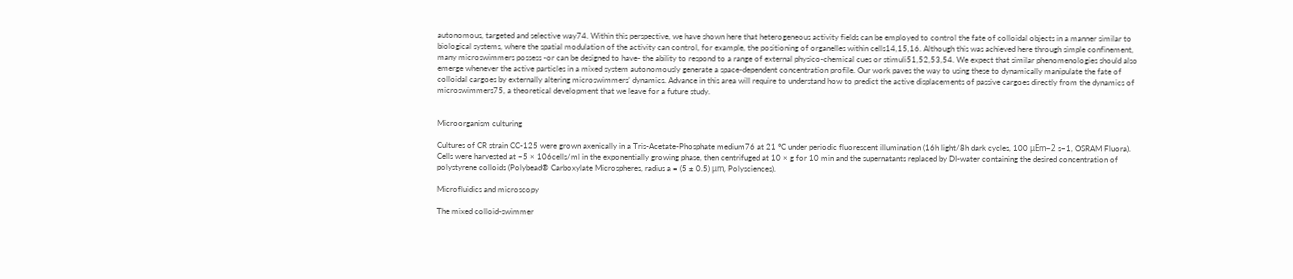autonomous, targeted and selective way74. Within this perspective, we have shown here that heterogeneous activity fields can be employed to control the fate of colloidal objects in a manner similar to biological systems, where the spatial modulation of the activity can control, for example, the positioning of organelles within cells14,15,16. Although this was achieved here through simple confinement, many microswimmers possess -or can be designed to have- the ability to respond to a range of external physico-chemical cues or stimuli51,52,53,54. We expect that similar phenomenologies should also emerge whenever the active particles in a mixed system autonomously generate a space-dependent concentration profile. Our work paves the way to using these to dynamically manipulate the fate of colloidal cargoes by externally altering microswimmers’ dynamics. Advance in this area will require to understand how to predict the active displacements of passive cargoes directly from the dynamics of microswimmers75, a theoretical development that we leave for a future study.


Microorganism culturing

Cultures of CR strain CC-125 were grown axenically in a Tris-Acetate-Phosphate medium76 at 21 °C under periodic fluorescent illumination (16h light/8h dark cycles, 100 μEm−2 s−1, OSRAM Fluora). Cells were harvested at ~5 × 106cells/ml in the exponentially growing phase, then centrifuged at 10 × g for 10 min and the supernatants replaced by DI-water containing the desired concentration of polystyrene colloids (Polybead® Carboxylate Microspheres, radius a = (5 ± 0.5) μm, Polysciences).

Microfluidics and microscopy

The mixed colloid-swimmer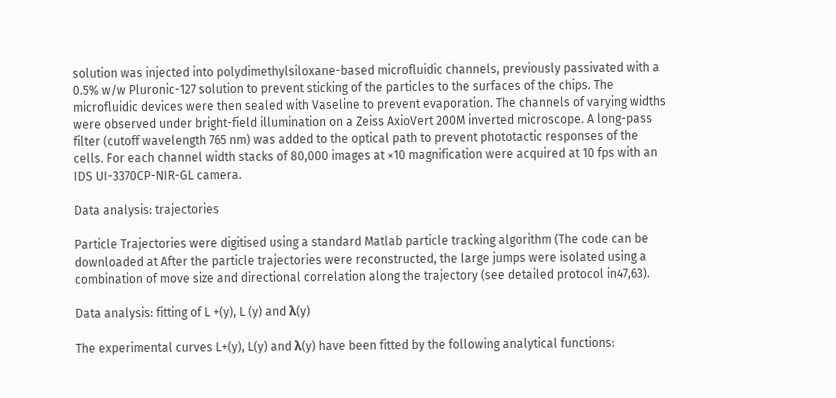solution was injected into polydimethylsiloxane-based microfluidic channels, previously passivated with a 0.5% w/w Pluronic-127 solution to prevent sticking of the particles to the surfaces of the chips. The microfluidic devices were then sealed with Vaseline to prevent evaporation. The channels of varying widths were observed under bright-field illumination on a Zeiss AxioVert 200M inverted microscope. A long-pass filter (cutoff wavelength 765 nm) was added to the optical path to prevent phototactic responses of the cells. For each channel width stacks of 80,000 images at ×10 magnification were acquired at 10 fps with an IDS UI-3370CP-NIR-GL camera.

Data analysis: trajectories

Particle Trajectories were digitised using a standard Matlab particle tracking algorithm (The code can be downloaded at After the particle trajectories were reconstructed, the large jumps were isolated using a combination of move size and directional correlation along the trajectory (see detailed protocol in47,63).

Data analysis: fitting of L +(y), L (y) and λ(y)

The experimental curves L+(y), L(y) and λ(y) have been fitted by the following analytical functions: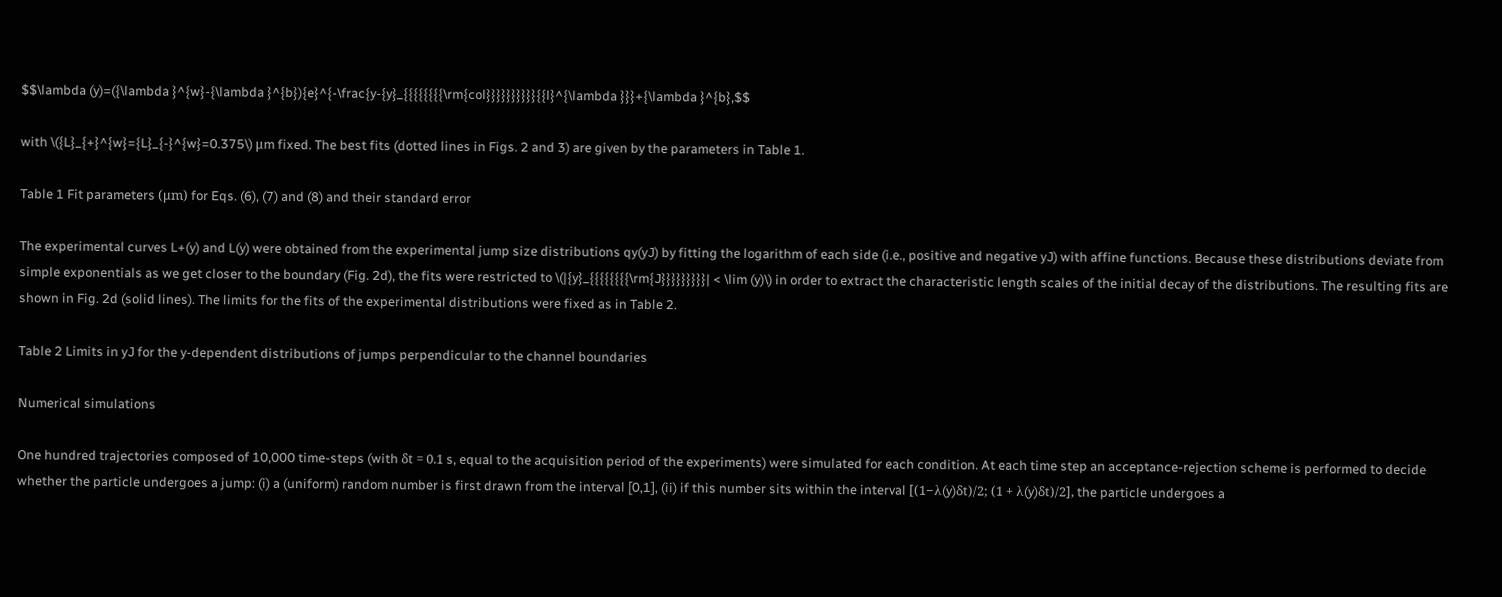$$\lambda (y)=({\lambda }^{w}-{\lambda }^{b}){e}^{-\frac{y-{y}_{{{{{{{{\rm{col}}}}}}}}}}{{l}^{\lambda }}}+{\lambda }^{b},$$

with \({L}_{+}^{w}={L}_{-}^{w}=0.375\) μm fixed. The best fits (dotted lines in Figs. 2 and 3) are given by the parameters in Table 1.

Table 1 Fit parameters (μm) for Eqs. (6), (7) and (8) and their standard error

The experimental curves L+(y) and L(y) were obtained from the experimental jump size distributions qy(yJ) by fitting the logarithm of each side (i.e., positive and negative yJ) with affine functions. Because these distributions deviate from simple exponentials as we get closer to the boundary (Fig. 2d), the fits were restricted to \(|{y}_{{{{{{{{\rm{J}}}}}}}}}| < \lim (y)\) in order to extract the characteristic length scales of the initial decay of the distributions. The resulting fits are shown in Fig. 2d (solid lines). The limits for the fits of the experimental distributions were fixed as in Table 2.

Table 2 Limits in yJ for the y-dependent distributions of jumps perpendicular to the channel boundaries

Numerical simulations

One hundred trajectories composed of 10,000 time-steps (with δt = 0.1 s, equal to the acquisition period of the experiments) were simulated for each condition. At each time step an acceptance-rejection scheme is performed to decide whether the particle undergoes a jump: (i) a (uniform) random number is first drawn from the interval [0,1], (ii) if this number sits within the interval [(1−λ(y)δt)/2; (1 + λ(y)δt)/2], the particle undergoes a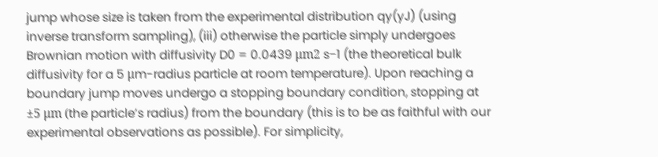jump whose size is taken from the experimental distribution qy(yJ) (using inverse transform sampling), (iii) otherwise the particle simply undergoes Brownian motion with diffusivity D0 = 0.0439 μm2 s−1 (the theoretical bulk diffusivity for a 5 μm-radius particle at room temperature). Upon reaching a boundary jump moves undergo a stopping boundary condition, stopping at ±5 μm (the particle’s radius) from the boundary (this is to be as faithful with our experimental observations as possible). For simplicity,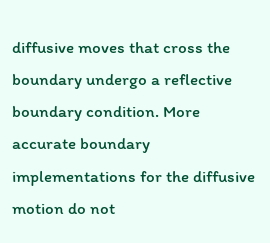diffusive moves that cross the boundary undergo a reflective boundary condition. More accurate boundary implementations for the diffusive motion do not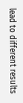lead to different results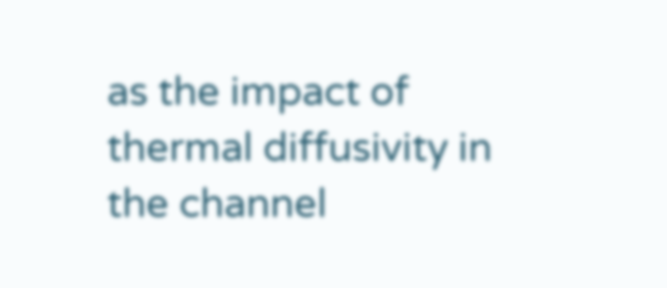as the impact of thermal diffusivity in the channel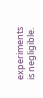experiments is negligible.